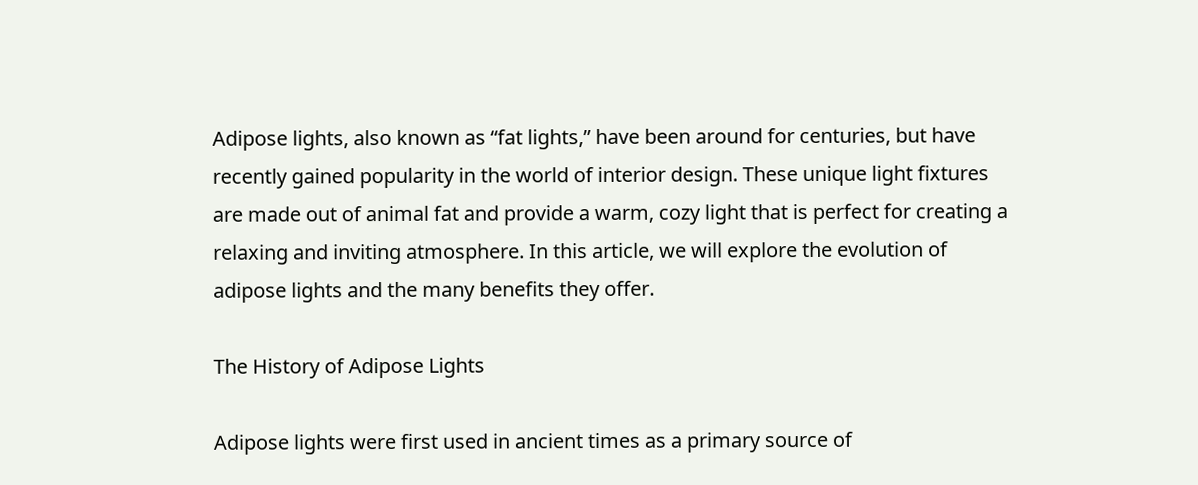Adipose lights, also known as “fat lights,” have been around for centuries, but have recently gained popularity in the world of interior design. These unique light fixtures are made out of animal fat and provide a warm, cozy light that is perfect for creating a relaxing and inviting atmosphere. In this article, we will explore the evolution of adipose lights and the many benefits they offer.

The History of Adipose Lights

Adipose lights were first used in ancient times as a primary source of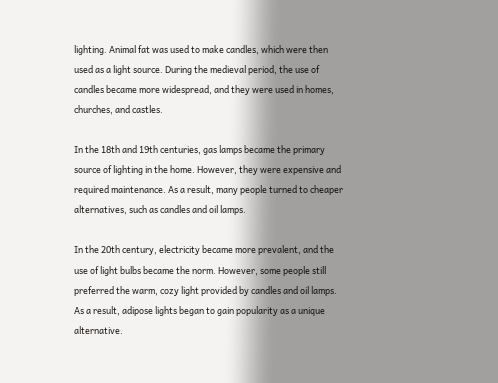lighting. Animal fat was used to make candles, which were then used as a light source. During the medieval period, the use of candles became more widespread, and they were used in homes, churches, and castles.

In the 18th and 19th centuries, gas lamps became the primary source of lighting in the home. However, they were expensive and required maintenance. As a result, many people turned to cheaper alternatives, such as candles and oil lamps.

In the 20th century, electricity became more prevalent, and the use of light bulbs became the norm. However, some people still preferred the warm, cozy light provided by candles and oil lamps. As a result, adipose lights began to gain popularity as a unique alternative.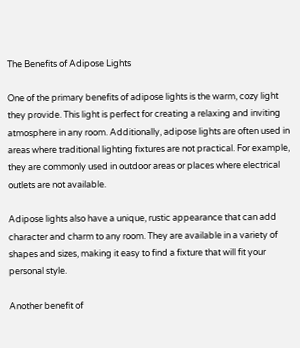The Benefits of Adipose Lights

One of the primary benefits of adipose lights is the warm, cozy light they provide. This light is perfect for creating a relaxing and inviting atmosphere in any room. Additionally, adipose lights are often used in areas where traditional lighting fixtures are not practical. For example, they are commonly used in outdoor areas or places where electrical outlets are not available.

Adipose lights also have a unique, rustic appearance that can add character and charm to any room. They are available in a variety of shapes and sizes, making it easy to find a fixture that will fit your personal style.

Another benefit of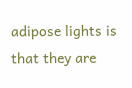adipose lights is that they are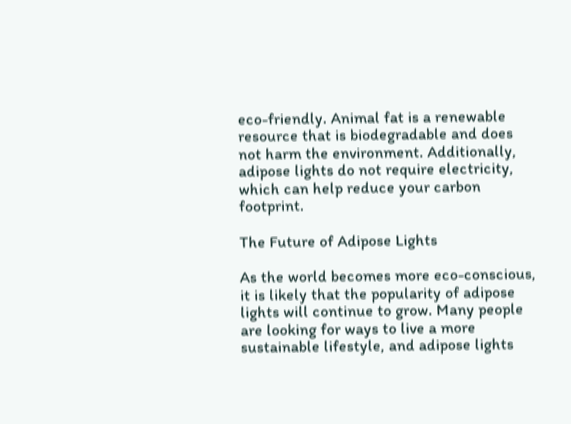eco-friendly. Animal fat is a renewable resource that is biodegradable and does not harm the environment. Additionally, adipose lights do not require electricity, which can help reduce your carbon footprint.

The Future of Adipose Lights

As the world becomes more eco-conscious, it is likely that the popularity of adipose lights will continue to grow. Many people are looking for ways to live a more sustainable lifestyle, and adipose lights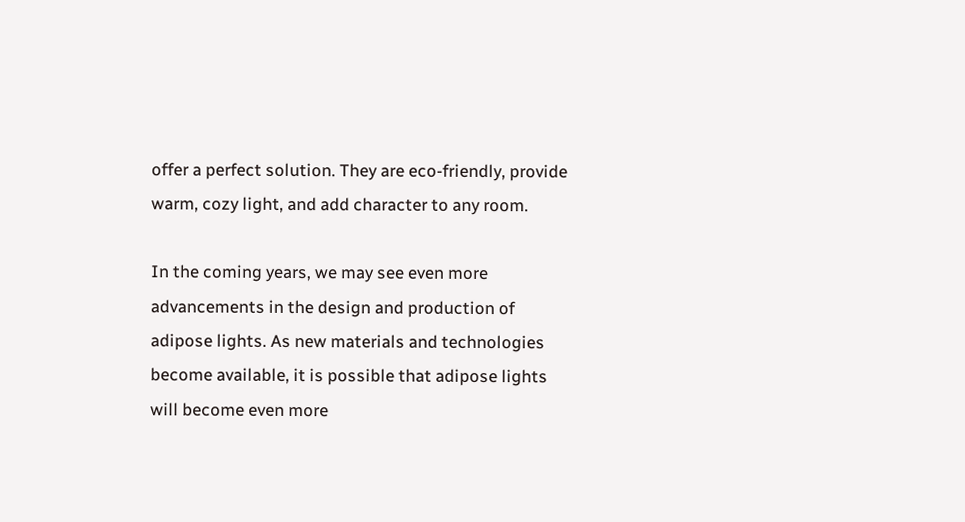offer a perfect solution. They are eco-friendly, provide warm, cozy light, and add character to any room.

In the coming years, we may see even more advancements in the design and production of adipose lights. As new materials and technologies become available, it is possible that adipose lights will become even more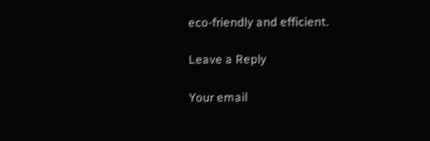eco-friendly and efficient.

Leave a Reply

Your email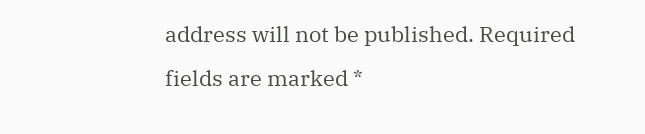address will not be published. Required fields are marked *